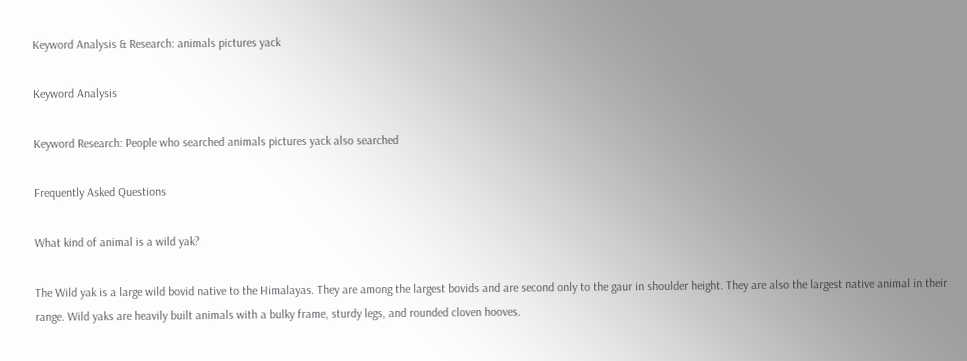Keyword Analysis & Research: animals pictures yack

Keyword Analysis

Keyword Research: People who searched animals pictures yack also searched

Frequently Asked Questions

What kind of animal is a wild yak?

The Wild yak is a large wild bovid native to the Himalayas. They are among the largest bovids and are second only to the gaur in shoulder height. They are also the largest native animal in their range. Wild yaks are heavily built animals with a bulky frame, sturdy legs, and rounded cloven hooves.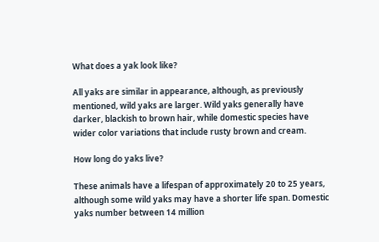What does a yak look like?

All yaks are similar in appearance, although, as previously mentioned, wild yaks are larger. Wild yaks generally have darker, blackish to brown hair, while domestic species have wider color variations that include rusty brown and cream.

How long do yaks live?

These animals have a lifespan of approximately 20 to 25 years, although some wild yaks may have a shorter life span. Domestic yaks number between 14 million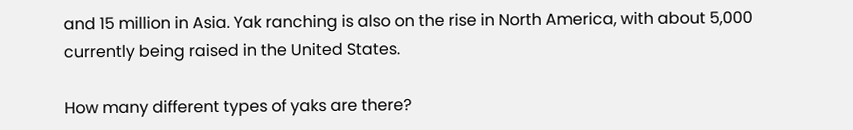and 15 million in Asia. Yak ranching is also on the rise in North America, with about 5,000 currently being raised in the United States.

How many different types of yaks are there?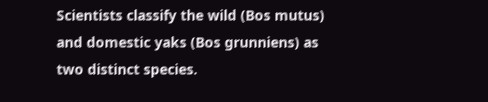Scientists classify the wild (Bos mutus) and domestic yaks (Bos grunniens) as two distinct species.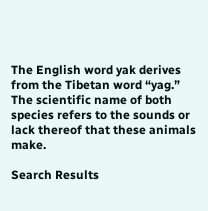The English word yak derives from the Tibetan word “yag.” The scientific name of both species refers to the sounds or lack thereof that these animals make.

Search Results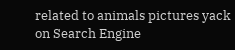related to animals pictures yack on Search Engine